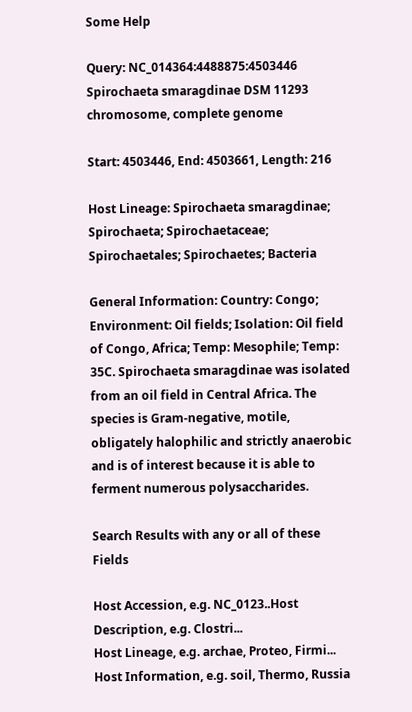Some Help

Query: NC_014364:4488875:4503446 Spirochaeta smaragdinae DSM 11293 chromosome, complete genome

Start: 4503446, End: 4503661, Length: 216

Host Lineage: Spirochaeta smaragdinae; Spirochaeta; Spirochaetaceae; Spirochaetales; Spirochaetes; Bacteria

General Information: Country: Congo; Environment: Oil fields; Isolation: Oil field of Congo, Africa; Temp: Mesophile; Temp: 35C. Spirochaeta smaragdinae was isolated from an oil field in Central Africa. The species is Gram-negative, motile, obligately halophilic and strictly anaerobic and is of interest because it is able to ferment numerous polysaccharides.

Search Results with any or all of these Fields

Host Accession, e.g. NC_0123..Host Description, e.g. Clostri...
Host Lineage, e.g. archae, Proteo, Firmi...
Host Information, e.g. soil, Thermo, Russia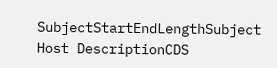SubjectStartEndLengthSubject Host DescriptionCDS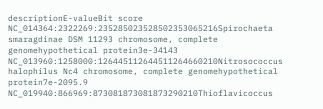descriptionE-valueBit score
NC_014364:2322269:235285023528502353065216Spirochaeta smaragdinae DSM 11293 chromosome, complete genomehypothetical protein3e-34143
NC_013960:1258000:126445112644511264660210Nitrosococcus halophilus Nc4 chromosome, complete genomehypothetical protein7e-2095.9
NC_019940:866969:873081873081873290210Thioflavicoccus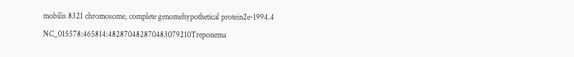mobilis 8321 chromosome, complete genomehypothetical protein2e-1994.4
NC_015578:465814:482870482870483079210Treponema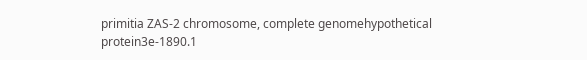primitia ZAS-2 chromosome, complete genomehypothetical protein3e-1890.1